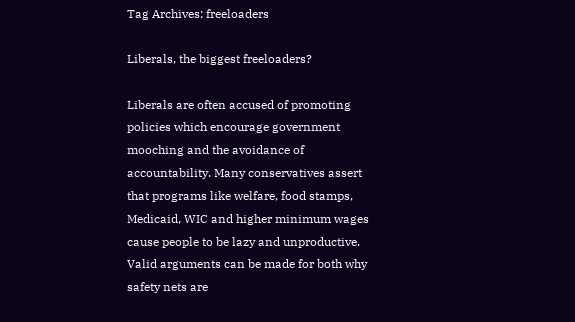Tag Archives: freeloaders

Liberals, the biggest freeloaders?

Liberals are often accused of promoting policies which encourage government mooching and the avoidance of accountability. Many conservatives assert that programs like welfare, food stamps, Medicaid, WIC and higher minimum wages cause people to be lazy and unproductive. Valid arguments can be made for both why safety nets are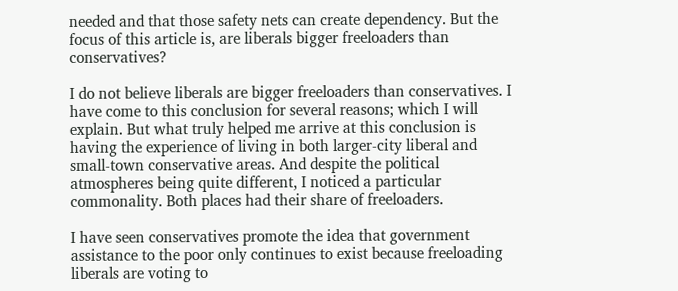needed and that those safety nets can create dependency. But the focus of this article is, are liberals bigger freeloaders than conservatives?

I do not believe liberals are bigger freeloaders than conservatives. I have come to this conclusion for several reasons; which I will explain. But what truly helped me arrive at this conclusion is having the experience of living in both larger-city liberal and small-town conservative areas. And despite the political atmospheres being quite different, I noticed a particular commonality. Both places had their share of freeloaders.

I have seen conservatives promote the idea that government assistance to the poor only continues to exist because freeloading liberals are voting to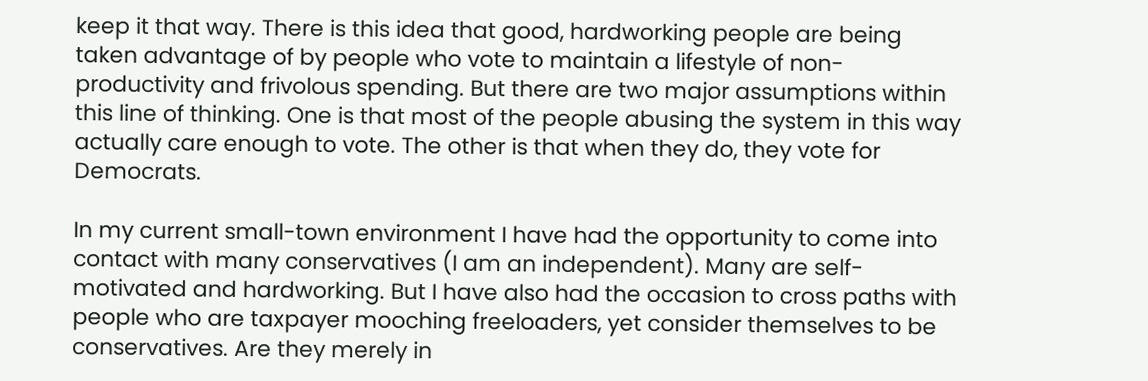keep it that way. There is this idea that good, hardworking people are being taken advantage of by people who vote to maintain a lifestyle of non-productivity and frivolous spending. But there are two major assumptions within this line of thinking. One is that most of the people abusing the system in this way actually care enough to vote. The other is that when they do, they vote for Democrats.

In my current small-town environment I have had the opportunity to come into contact with many conservatives (I am an independent). Many are self-motivated and hardworking. But I have also had the occasion to cross paths with people who are taxpayer mooching freeloaders, yet consider themselves to be conservatives. Are they merely in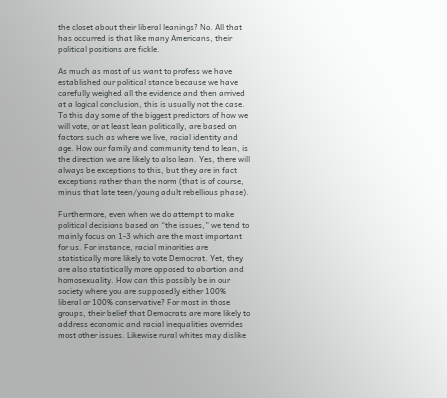the closet about their liberal leanings? No. All that has occurred is that like many Americans, their political positions are fickle.

As much as most of us want to profess we have established our political stance because we have carefully weighed all the evidence and then arrived at a logical conclusion, this is usually not the case. To this day some of the biggest predictors of how we will vote, or at least lean politically, are based on factors such as where we live, racial identity and age. How our family and community tend to lean, is the direction we are likely to also lean. Yes, there will always be exceptions to this, but they are in fact exceptions rather than the norm (that is of course, minus that late teen/young adult rebellious phase).

Furthermore, even when we do attempt to make political decisions based on “the issues,” we tend to mainly focus on 1-3 which are the most important for us. For instance, racial minorities are statistically more likely to vote Democrat. Yet, they are also statistically more opposed to abortion and homosexuality. How can this possibly be in our society where you are supposedly either 100% liberal or 100% conservative? For most in those groups, their belief that Democrats are more likely to address economic and racial inequalities overrides most other issues. Likewise rural whites may dislike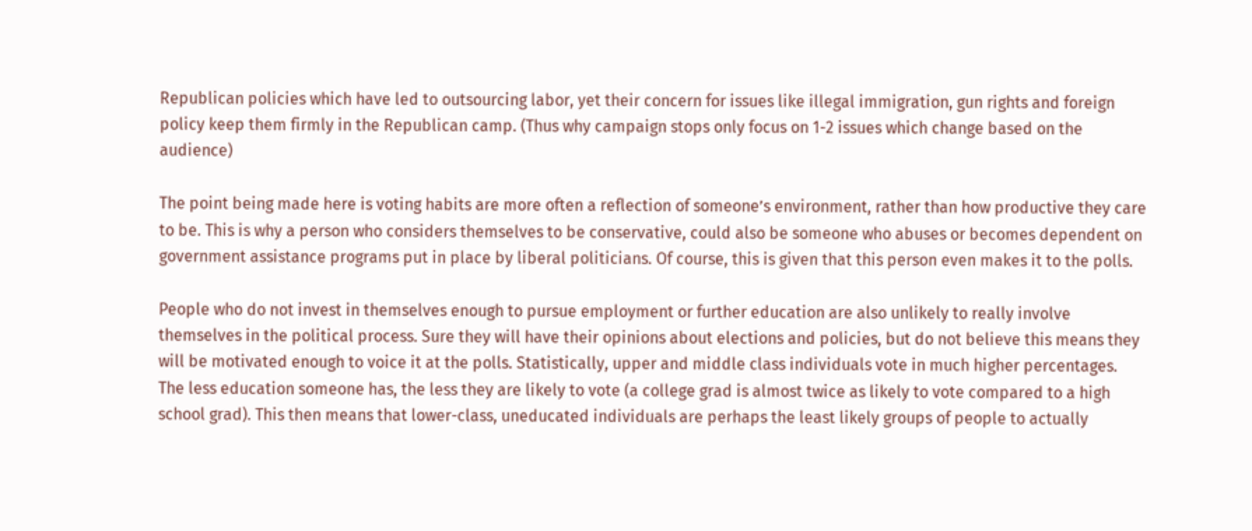Republican policies which have led to outsourcing labor, yet their concern for issues like illegal immigration, gun rights and foreign policy keep them firmly in the Republican camp. (Thus why campaign stops only focus on 1-2 issues which change based on the audience)

The point being made here is voting habits are more often a reflection of someone’s environment, rather than how productive they care to be. This is why a person who considers themselves to be conservative, could also be someone who abuses or becomes dependent on government assistance programs put in place by liberal politicians. Of course, this is given that this person even makes it to the polls.

People who do not invest in themselves enough to pursue employment or further education are also unlikely to really involve themselves in the political process. Sure they will have their opinions about elections and policies, but do not believe this means they will be motivated enough to voice it at the polls. Statistically, upper and middle class individuals vote in much higher percentages. The less education someone has, the less they are likely to vote (a college grad is almost twice as likely to vote compared to a high school grad). This then means that lower-class, uneducated individuals are perhaps the least likely groups of people to actually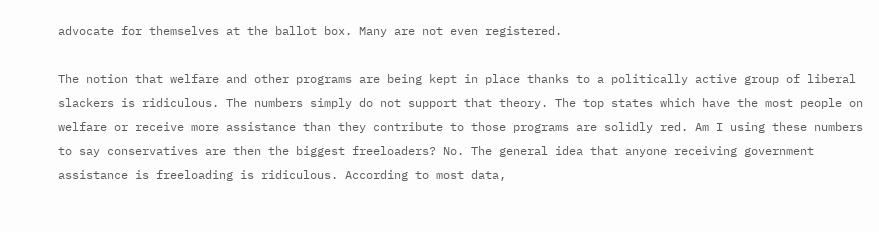advocate for themselves at the ballot box. Many are not even registered.

The notion that welfare and other programs are being kept in place thanks to a politically active group of liberal slackers is ridiculous. The numbers simply do not support that theory. The top states which have the most people on welfare or receive more assistance than they contribute to those programs are solidly red. Am I using these numbers to say conservatives are then the biggest freeloaders? No. The general idea that anyone receiving government assistance is freeloading is ridiculous. According to most data,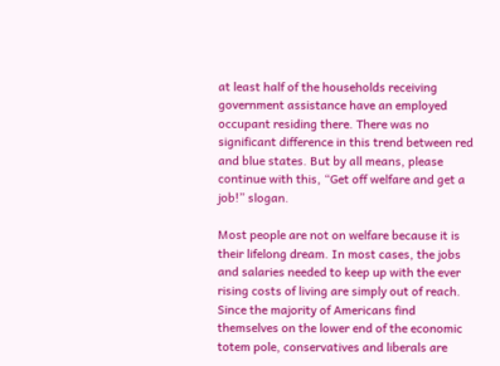at least half of the households receiving government assistance have an employed occupant residing there. There was no significant difference in this trend between red and blue states. But by all means, please continue with this, “Get off welfare and get a job!” slogan.

Most people are not on welfare because it is their lifelong dream. In most cases, the jobs and salaries needed to keep up with the ever rising costs of living are simply out of reach. Since the majority of Americans find themselves on the lower end of the economic totem pole, conservatives and liberals are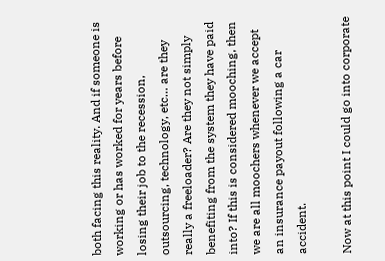both facing this reality. And if someone is working or has worked for years before losing their job to the recession, outsourcing, technology, etc… are they really a freeloader? Are they not simply benefiting from the system they have paid into? If this is considered mooching, then we are all moochers whenever we accept an insurance payout following a car accident.

Now at this point I could go into corporate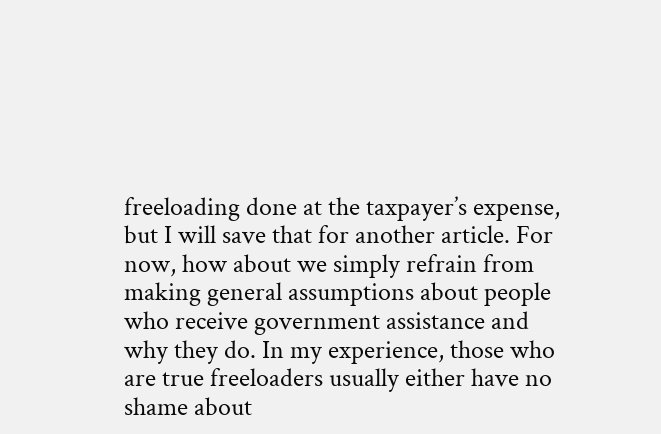freeloading done at the taxpayer’s expense, but I will save that for another article. For now, how about we simply refrain from making general assumptions about people who receive government assistance and why they do. In my experience, those who are true freeloaders usually either have no shame about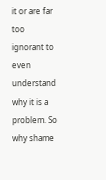it or are far too ignorant to even understand why it is a problem. So why shame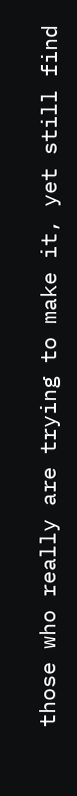those who really are trying to make it, yet still find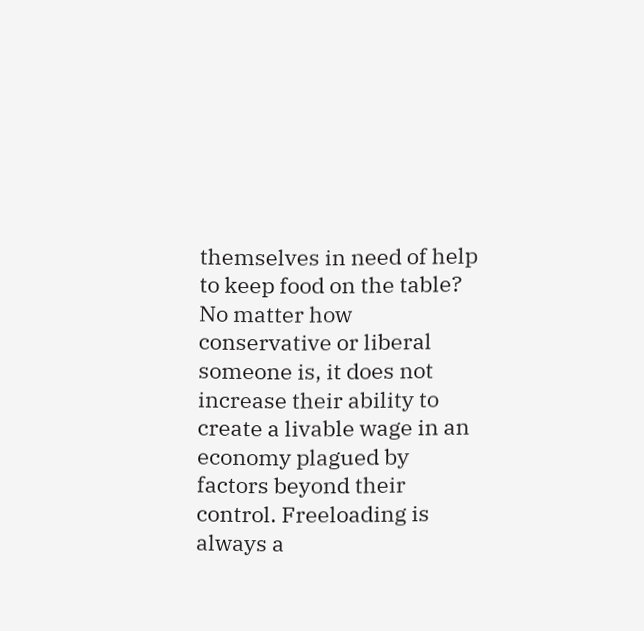themselves in need of help to keep food on the table? No matter how conservative or liberal someone is, it does not increase their ability to create a livable wage in an economy plagued by factors beyond their control. Freeloading is always a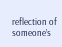reflection of someone’s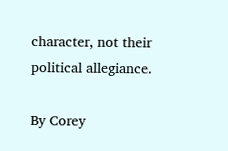character, not their political allegiance.

By Corey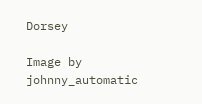Dorsey

Image by johnny_automatic